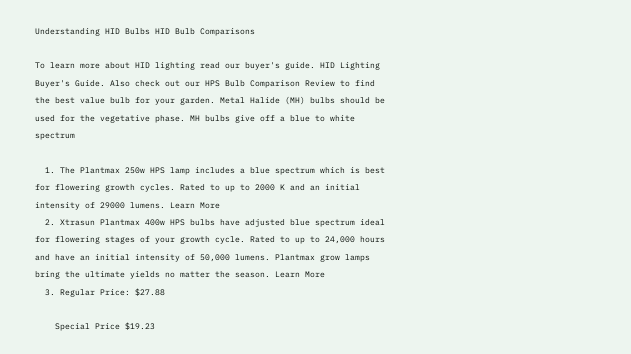Understanding HID Bulbs HID Bulb Comparisons

To learn more about HID lighting read our buyer's guide. HID Lighting Buyer's Guide. Also check out our HPS Bulb Comparison Review to find the best value bulb for your garden. Metal Halide (MH) bulbs should be used for the vegetative phase. MH bulbs give off a blue to white spectrum

  1. The Plantmax 250w HPS lamp includes a blue spectrum which is best for flowering growth cycles. Rated to up to 2000 K and an initial intensity of 29000 lumens. Learn More
  2. Xtrasun Plantmax 400w HPS bulbs have adjusted blue spectrum ideal for flowering stages of your growth cycle. Rated to up to 24,000 hours and have an initial intensity of 50,000 lumens. Plantmax grow lamps bring the ultimate yields no matter the season. Learn More
  3. Regular Price: $27.88

    Special Price $19.23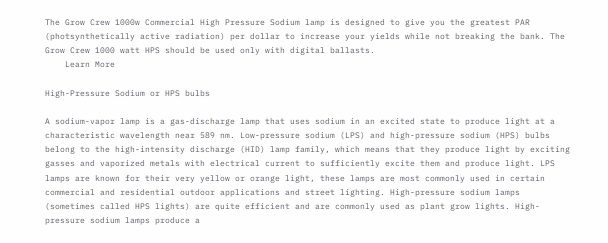The Grow Crew 1000w Commercial High Pressure Sodium lamp is designed to give you the greatest PAR (photsynthetically active radiation) per dollar to increase your yields while not breaking the bank. The Grow Crew 1000 watt HPS should be used only with digital ballasts.
    Learn More

High-Pressure Sodium or HPS bulbs

A sodium-vapor lamp is a gas-discharge lamp that uses sodium in an excited state to produce light at a characteristic wavelength near 589 nm. Low-pressure sodium (LPS) and high-pressure sodium (HPS) bulbs belong to the high-intensity discharge (HID) lamp family, which means that they produce light by exciting gasses and vaporized metals with electrical current to sufficiently excite them and produce light. LPS lamps are known for their very yellow or orange light, these lamps are most commonly used in certain commercial and residential outdoor applications and street lighting. High-pressure sodium lamps (sometimes called HPS lights) are quite efficient and are commonly used as plant grow lights. High-pressure sodium lamps produce a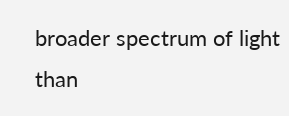broader spectrum of light than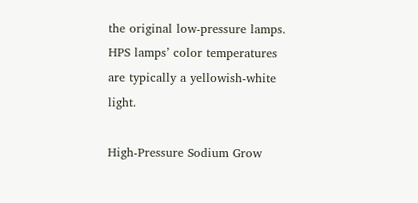the original low-pressure lamps. HPS lamps’ color temperatures are typically a yellowish-white light.

High-Pressure Sodium Grow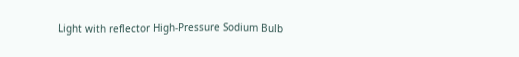Light with reflector High-Pressure Sodium Bulb